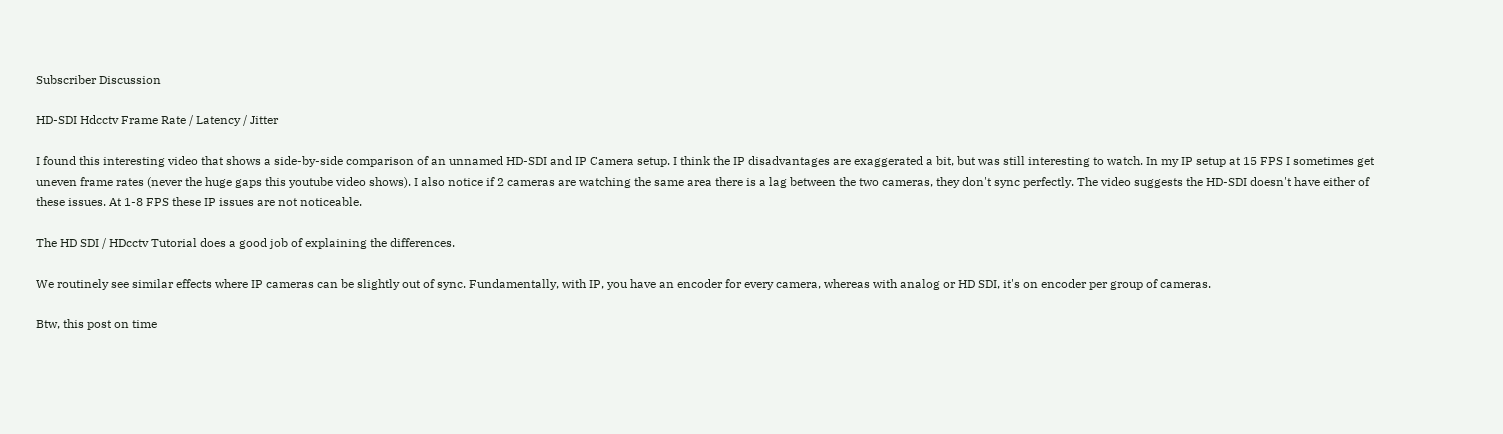Subscriber Discussion

HD-SDI Hdcctv Frame Rate / Latency / Jitter

I found this interesting video that shows a side-by-side comparison of an unnamed HD-SDI and IP Camera setup. I think the IP disadvantages are exaggerated a bit, but was still interesting to watch. In my IP setup at 15 FPS I sometimes get uneven frame rates (never the huge gaps this youtube video shows). I also notice if 2 cameras are watching the same area there is a lag between the two cameras, they don't sync perfectly. The video suggests the HD-SDI doesn't have either of these issues. At 1-8 FPS these IP issues are not noticeable.

The HD SDI / HDcctv Tutorial does a good job of explaining the differences.

We routinely see similar effects where IP cameras can be slightly out of sync. Fundamentally, with IP, you have an encoder for every camera, whereas with analog or HD SDI, it's on encoder per group of cameras.

Btw, this post on time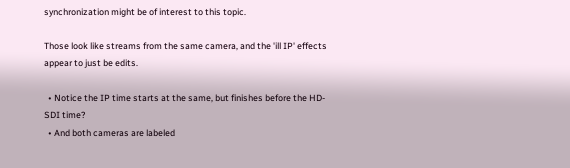synchronization might be of interest to this topic.

Those look like streams from the same camera, and the 'ill IP' effects appear to just be edits.

  • Notice the IP time starts at the same, but finishes before the HD-SDI time?
  • And both cameras are labeled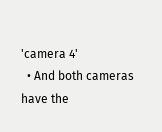'camera 4'
  • And both cameras have the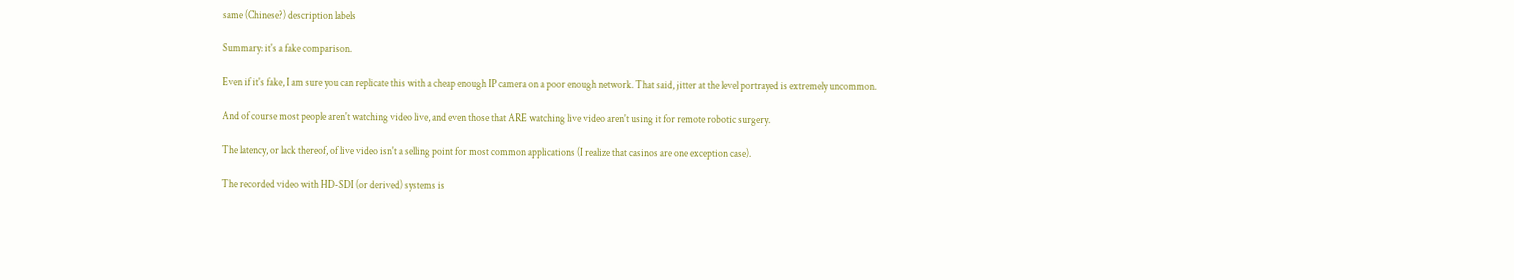same (Chinese?) description labels

Summary: it's a fake comparison.

Even if it's fake, I am sure you can replicate this with a cheap enough IP camera on a poor enough network. That said, jitter at the level portrayed is extremely uncommon.

And of course most people aren't watching video live, and even those that ARE watching live video aren't using it for remote robotic surgery.

The latency, or lack thereof, of live video isn't a selling point for most common applications (I realize that casinos are one exception case).

The recorded video with HD-SDI (or derived) systems is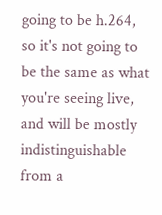going to be h.264, so it's not going to be the same as what you're seeing live, and will be mostly indistinguishable from a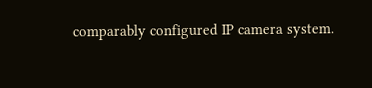comparably configured IP camera system.